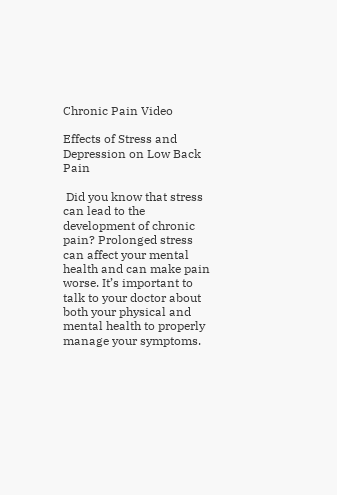Chronic Pain Video

Effects of Stress and Depression on Low Back Pain

 Did you know that stress can lead to the development of chronic pain? Prolonged stress can affect your mental health and can make pain worse. It’s important to talk to your doctor about both your physical and mental health to properly manage your symptoms.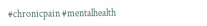#chronicpain #mentalhealth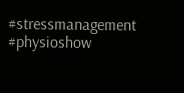#stressmanagement #physioshow